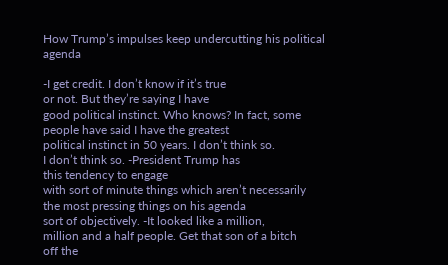How Trump’s impulses keep undercutting his political agenda

-I get credit. I don’t know if it’s true
or not. But they’re saying I have
good political instinct. Who knows? In fact, some people have said I have the greatest
political instinct in 50 years. I don’t think so.
I don’t think so. -President Trump has
this tendency to engage
with sort of minute things which aren’t necessarily
the most pressing things on his agenda
sort of objectively. -It looked like a million,
million and a half people. Get that son of a bitch
off the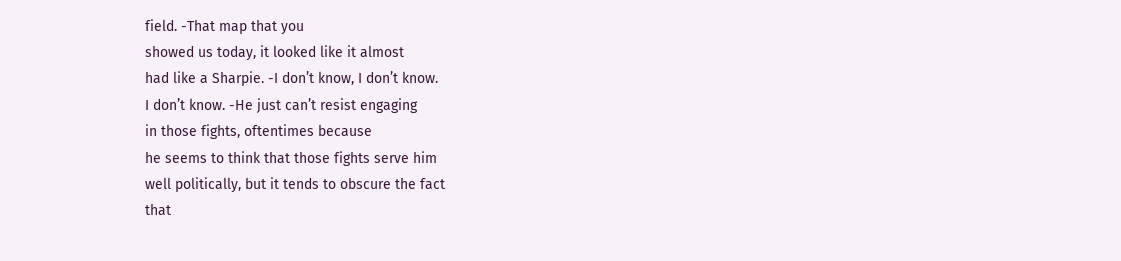field. -That map that you
showed us today, it looked like it almost
had like a Sharpie. -I don’t know, I don’t know.
I don’t know. -He just can’t resist engaging
in those fights, oftentimes because
he seems to think that those fights serve him
well politically, but it tends to obscure the fact
that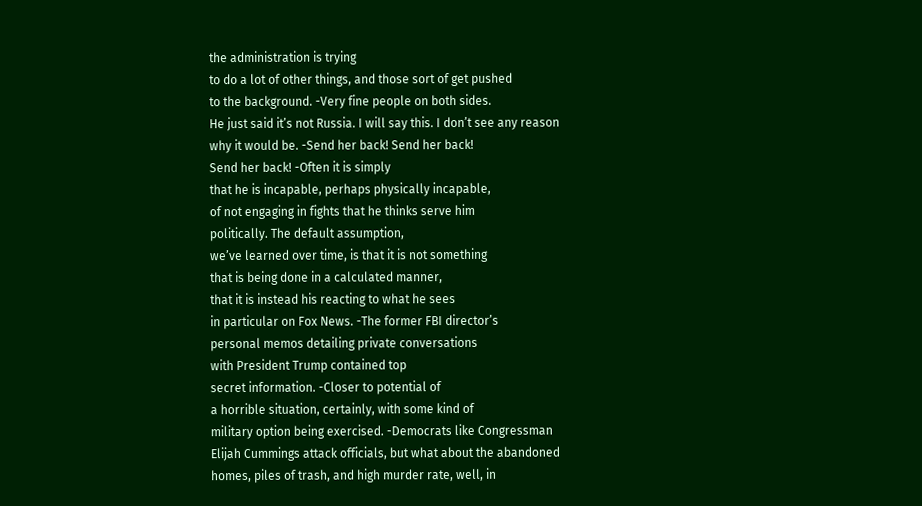the administration is trying
to do a lot of other things, and those sort of get pushed
to the background. -Very fine people on both sides.
He just said it’s not Russia. I will say this. I don’t see any reason
why it would be. -Send her back! Send her back!
Send her back! -Often it is simply
that he is incapable, perhaps physically incapable,
of not engaging in fights that he thinks serve him
politically. The default assumption,
we’ve learned over time, is that it is not something
that is being done in a calculated manner,
that it is instead his reacting to what he sees
in particular on Fox News. -The former FBI director’s
personal memos detailing private conversations
with President Trump contained top
secret information. -Closer to potential of
a horrible situation, certainly, with some kind of
military option being exercised. -Democrats like Congressman
Elijah Cummings attack officials, but what about the abandoned
homes, piles of trash, and high murder rate, well, in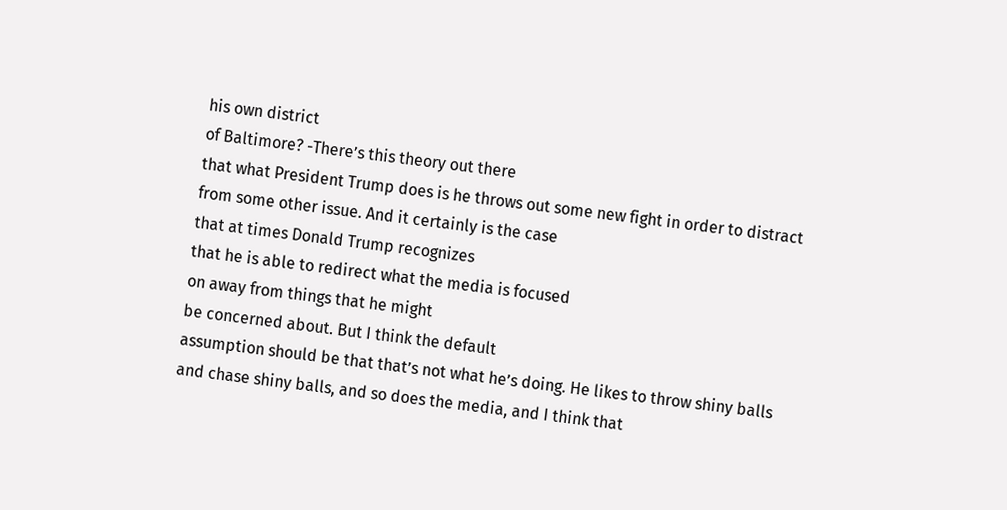his own district
of Baltimore? -There’s this theory out there
that what President Trump does is he throws out some new fight in order to distract
from some other issue. And it certainly is the case
that at times Donald Trump recognizes
that he is able to redirect what the media is focused
on away from things that he might
be concerned about. But I think the default
assumption should be that that’s not what he’s doing. He likes to throw shiny balls
and chase shiny balls, and so does the media, and I think that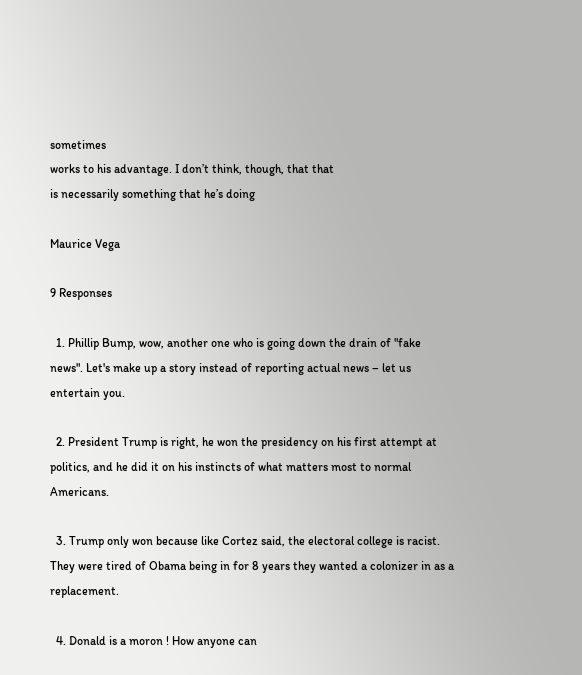sometimes
works to his advantage. I don’t think, though, that that
is necessarily something that he’s doing

Maurice Vega

9 Responses

  1. Phillip Bump, wow, another one who is going down the drain of "fake news". Let's make up a story instead of reporting actual news – let us entertain you.

  2. President Trump is right, he won the presidency on his first attempt at politics, and he did it on his instincts of what matters most to normal Americans.

  3. Trump only won because like Cortez said, the electoral college is racist. They were tired of Obama being in for 8 years they wanted a colonizer in as a replacement.

  4. Donald is a moron ! How anyone can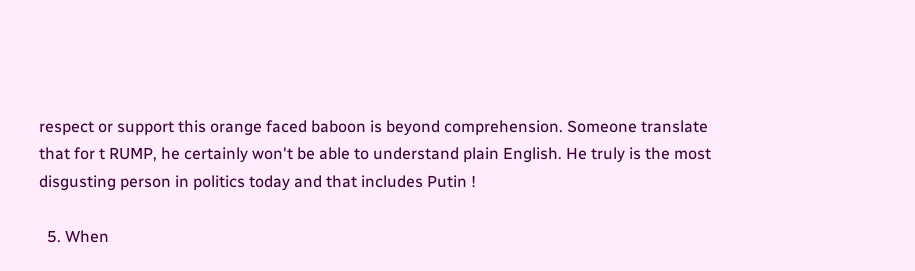respect or support this orange faced baboon is beyond comprehension. Someone translate that for t RUMP, he certainly won't be able to understand plain English. He truly is the most disgusting person in politics today and that includes Putin !

  5. When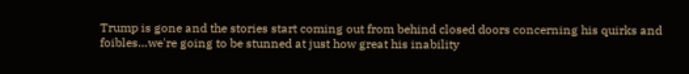Trump is gone and the stories start coming out from behind closed doors concerning his quirks and foibles…we're going to be stunned at just how great his inability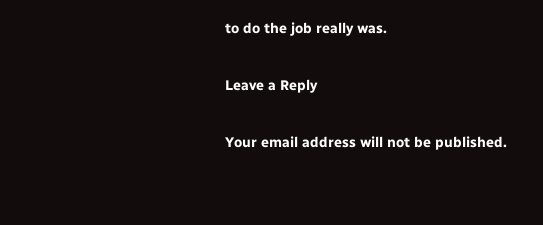to do the job really was.

Leave a Reply

Your email address will not be published.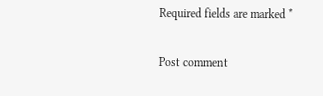Required fields are marked *

Post comment